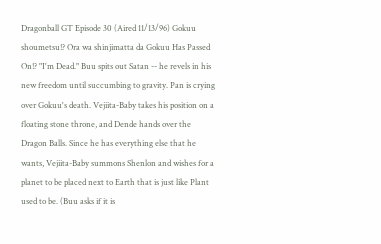Dragonball GT Episode 30 (Aired 11/13/96) Gokuu shoumetsu!? Ora wa shinjimatta da Gokuu Has Passed On!? "I'm Dead." Buu spits out Satan -- he revels in his new freedom until succumbing to gravity. Pan is crying over Gokuu's death. Vejiita-Baby takes his position on a floating stone throne, and Dende hands over the Dragon Balls. Since he has everything else that he wants, Vejiita-Baby summons Shenlon and wishes for a planet to be placed next to Earth that is just like Plant used to be. (Buu asks if it is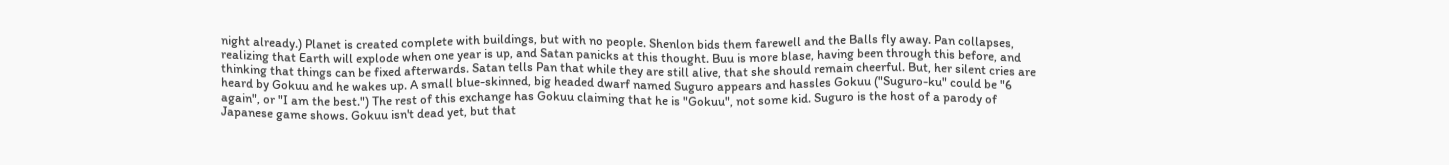night already.) Planet is created complete with buildings, but with no people. Shenlon bids them farewell and the Balls fly away. Pan collapses, realizing that Earth will explode when one year is up, and Satan panicks at this thought. Buu is more blase, having been through this before, and thinking that things can be fixed afterwards. Satan tells Pan that while they are still alive, that she should remain cheerful. But, her silent cries are heard by Gokuu and he wakes up. A small blue-skinned, big headed dwarf named Suguro appears and hassles Gokuu ("Suguro-ku" could be "6 again", or "I am the best.") The rest of this exchange has Gokuu claiming that he is "Gokuu", not some kid. Suguro is the host of a parody of Japanese game shows. Gokuu isn't dead yet, but that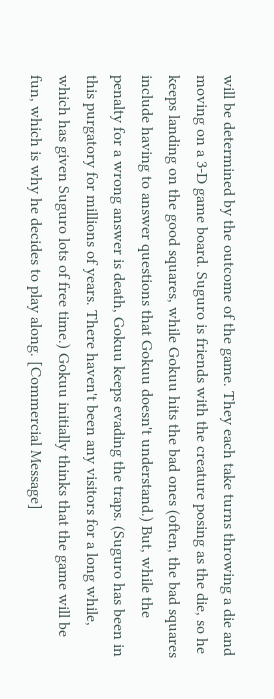will be determined by the outcome of the game. They each take turns throwing a die and moving on a 3-D game board. Suguro is friends with the creature posing as the die, so he keeps landing on the good squares, while Gokuu hits the bad ones (often, the bad squares include having to answer questions that Gokuu doesn't understand.) But, while the penalty for a wrong answer is death, Gokuu keeps evading the traps. (Suguro has been in this purgatory for millions of years. There haven't been any visitors for a long while, which has given Suguro lots of free time.) Gokuu initially thinks that the game will be fun, which is why he decides to play along. [Commercial Message]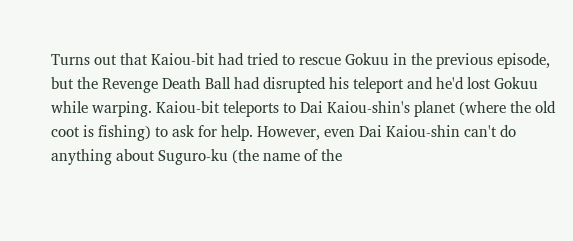Turns out that Kaiou-bit had tried to rescue Gokuu in the previous episode, but the Revenge Death Ball had disrupted his teleport and he'd lost Gokuu while warping. Kaiou-bit teleports to Dai Kaiou-shin's planet (where the old coot is fishing) to ask for help. However, even Dai Kaiou-shin can't do anything about Suguro-ku (the name of the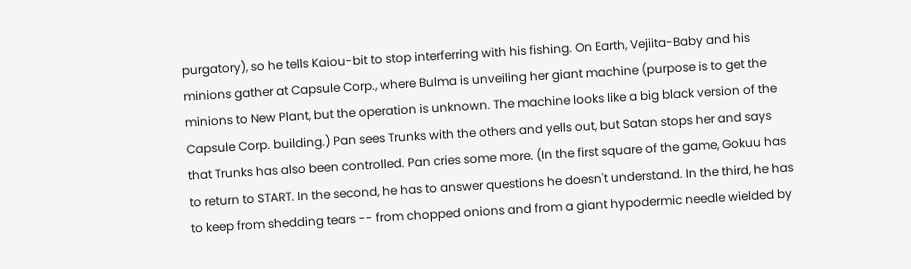purgatory), so he tells Kaiou-bit to stop interferring with his fishing. On Earth, Vejiita-Baby and his minions gather at Capsule Corp., where Bulma is unveiling her giant machine (purpose is to get the minions to New Plant, but the operation is unknown. The machine looks like a big black version of the Capsule Corp. building.) Pan sees Trunks with the others and yells out, but Satan stops her and says that Trunks has also been controlled. Pan cries some more. (In the first square of the game, Gokuu has to return to START. In the second, he has to answer questions he doesn't understand. In the third, he has to keep from shedding tears -- from chopped onions and from a giant hypodermic needle wielded by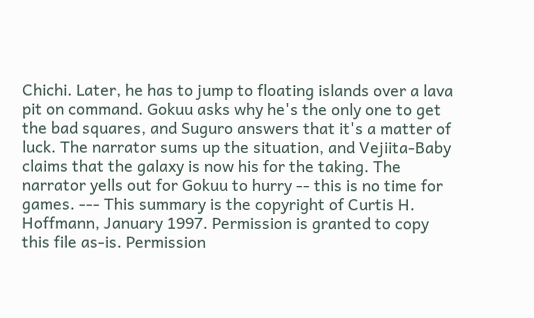Chichi. Later, he has to jump to floating islands over a lava pit on command. Gokuu asks why he's the only one to get the bad squares, and Suguro answers that it's a matter of luck. The narrator sums up the situation, and Vejiita-Baby claims that the galaxy is now his for the taking. The narrator yells out for Gokuu to hurry -- this is no time for games. --- This summary is the copyright of Curtis H. Hoffmann, January 1997. Permission is granted to copy this file as-is. Permission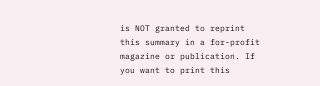is NOT granted to reprint this summary in a for-profit magazine or publication. If you want to print this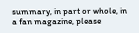summary, in part or whole, in a fan magazine, please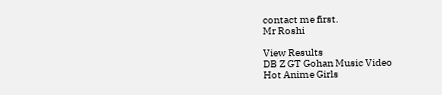contact me first.
Mr Roshi

View Results
DB Z GT Gohan Music Video
Hot Anime Girls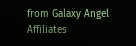from Galaxy Angel
Affiliates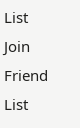List
Join Friend List